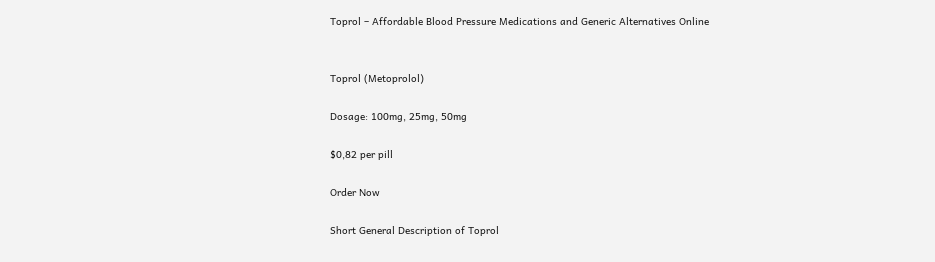Toprol – Affordable Blood Pressure Medications and Generic Alternatives Online


Toprol (Metoprolol)

Dosage: 100mg, 25mg, 50mg

$0,82 per pill

Order Now

Short General Description of Toprol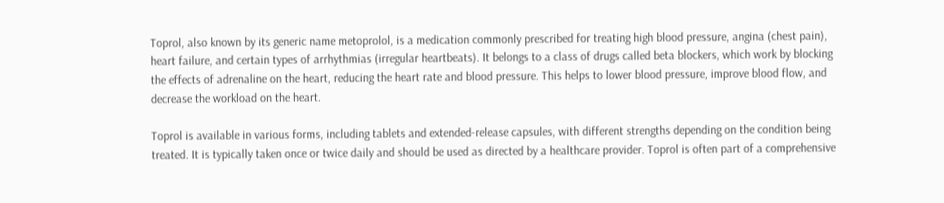Toprol, also known by its generic name metoprolol, is a medication commonly prescribed for treating high blood pressure, angina (chest pain), heart failure, and certain types of arrhythmias (irregular heartbeats). It belongs to a class of drugs called beta blockers, which work by blocking the effects of adrenaline on the heart, reducing the heart rate and blood pressure. This helps to lower blood pressure, improve blood flow, and decrease the workload on the heart.

Toprol is available in various forms, including tablets and extended-release capsules, with different strengths depending on the condition being treated. It is typically taken once or twice daily and should be used as directed by a healthcare provider. Toprol is often part of a comprehensive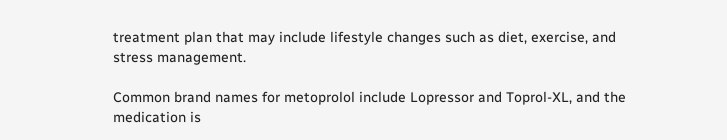treatment plan that may include lifestyle changes such as diet, exercise, and stress management.

Common brand names for metoprolol include Lopressor and Toprol-XL, and the medication is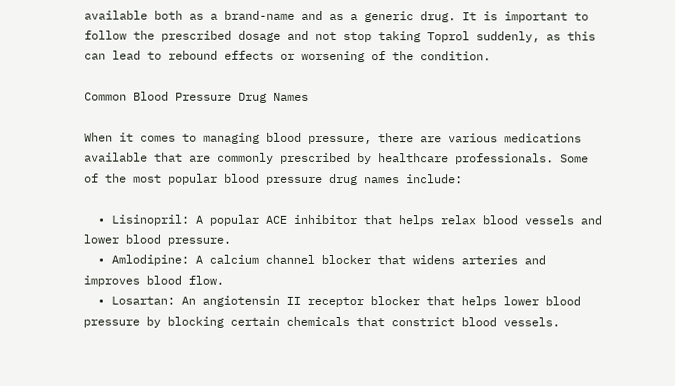available both as a brand-name and as a generic drug. It is important to follow the prescribed dosage and not stop taking Toprol suddenly, as this can lead to rebound effects or worsening of the condition.

Common Blood Pressure Drug Names

When it comes to managing blood pressure, there are various medications available that are commonly prescribed by healthcare professionals. Some of the most popular blood pressure drug names include:

  • Lisinopril: A popular ACE inhibitor that helps relax blood vessels and lower blood pressure.
  • Amlodipine: A calcium channel blocker that widens arteries and improves blood flow.
  • Losartan: An angiotensin II receptor blocker that helps lower blood pressure by blocking certain chemicals that constrict blood vessels.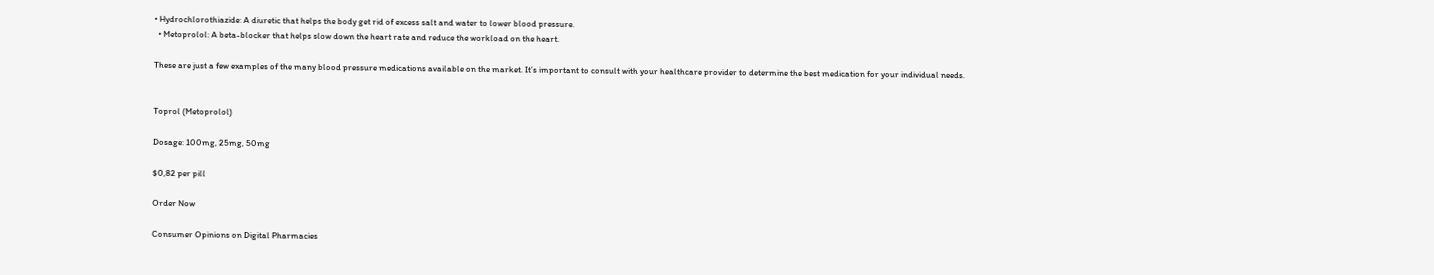• Hydrochlorothiazide: A diuretic that helps the body get rid of excess salt and water to lower blood pressure.
  • Metoprolol: A beta-blocker that helps slow down the heart rate and reduce the workload on the heart.

These are just a few examples of the many blood pressure medications available on the market. It’s important to consult with your healthcare provider to determine the best medication for your individual needs.


Toprol (Metoprolol)

Dosage: 100mg, 25mg, 50mg

$0,82 per pill

Order Now

Consumer Opinions on Digital Pharmacies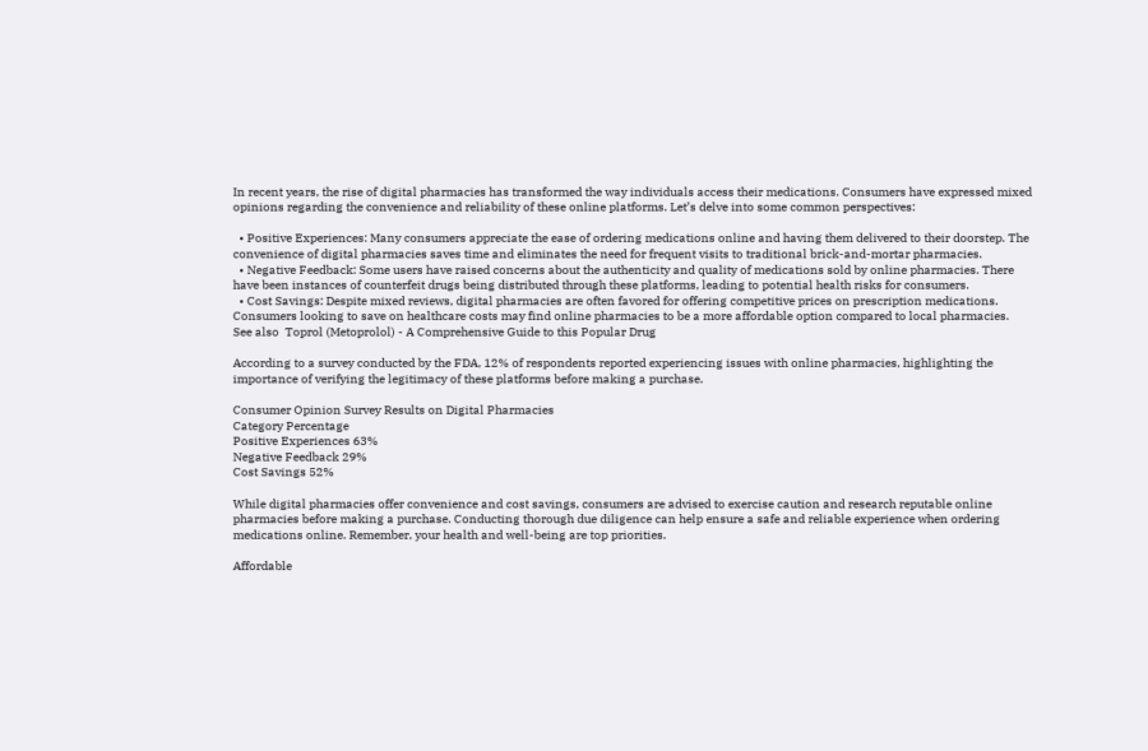In recent years, the rise of digital pharmacies has transformed the way individuals access their medications. Consumers have expressed mixed opinions regarding the convenience and reliability of these online platforms. Let’s delve into some common perspectives:

  • Positive Experiences: Many consumers appreciate the ease of ordering medications online and having them delivered to their doorstep. The convenience of digital pharmacies saves time and eliminates the need for frequent visits to traditional brick-and-mortar pharmacies.
  • Negative Feedback: Some users have raised concerns about the authenticity and quality of medications sold by online pharmacies. There have been instances of counterfeit drugs being distributed through these platforms, leading to potential health risks for consumers.
  • Cost Savings: Despite mixed reviews, digital pharmacies are often favored for offering competitive prices on prescription medications. Consumers looking to save on healthcare costs may find online pharmacies to be a more affordable option compared to local pharmacies.
See also  Toprol (Metoprolol) - A Comprehensive Guide to this Popular Drug

According to a survey conducted by the FDA, 12% of respondents reported experiencing issues with online pharmacies, highlighting the importance of verifying the legitimacy of these platforms before making a purchase.

Consumer Opinion Survey Results on Digital Pharmacies
Category Percentage
Positive Experiences 63%
Negative Feedback 29%
Cost Savings 52%

While digital pharmacies offer convenience and cost savings, consumers are advised to exercise caution and research reputable online pharmacies before making a purchase. Conducting thorough due diligence can help ensure a safe and reliable experience when ordering medications online. Remember, your health and well-being are top priorities.

Affordable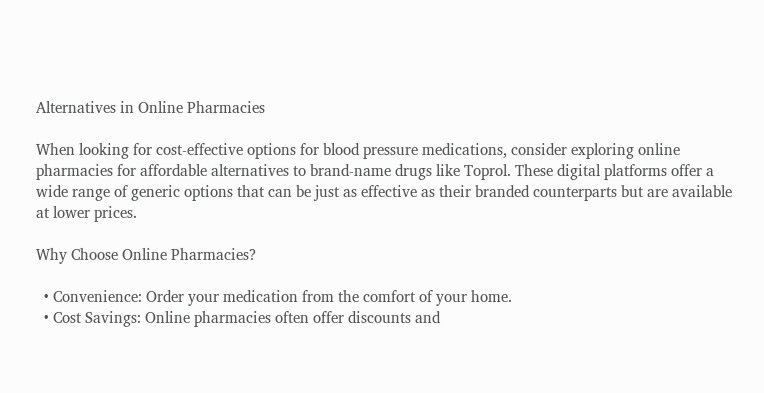Alternatives in Online Pharmacies

When looking for cost-effective options for blood pressure medications, consider exploring online pharmacies for affordable alternatives to brand-name drugs like Toprol. These digital platforms offer a wide range of generic options that can be just as effective as their branded counterparts but are available at lower prices.

Why Choose Online Pharmacies?

  • Convenience: Order your medication from the comfort of your home.
  • Cost Savings: Online pharmacies often offer discounts and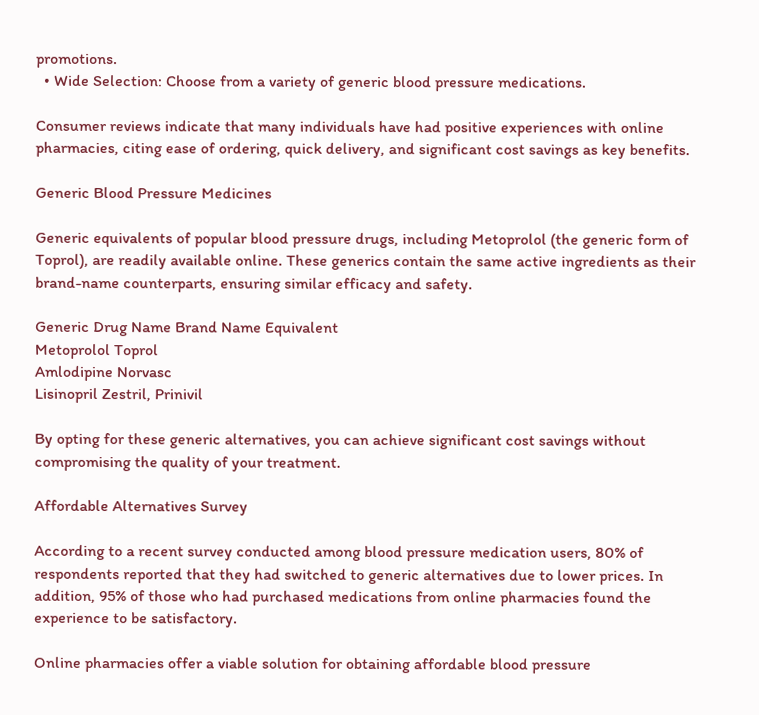promotions.
  • Wide Selection: Choose from a variety of generic blood pressure medications.

Consumer reviews indicate that many individuals have had positive experiences with online pharmacies, citing ease of ordering, quick delivery, and significant cost savings as key benefits.

Generic Blood Pressure Medicines

Generic equivalents of popular blood pressure drugs, including Metoprolol (the generic form of Toprol), are readily available online. These generics contain the same active ingredients as their brand-name counterparts, ensuring similar efficacy and safety.

Generic Drug Name Brand Name Equivalent
Metoprolol Toprol
Amlodipine Norvasc
Lisinopril Zestril, Prinivil

By opting for these generic alternatives, you can achieve significant cost savings without compromising the quality of your treatment.

Affordable Alternatives Survey

According to a recent survey conducted among blood pressure medication users, 80% of respondents reported that they had switched to generic alternatives due to lower prices. In addition, 95% of those who had purchased medications from online pharmacies found the experience to be satisfactory.

Online pharmacies offer a viable solution for obtaining affordable blood pressure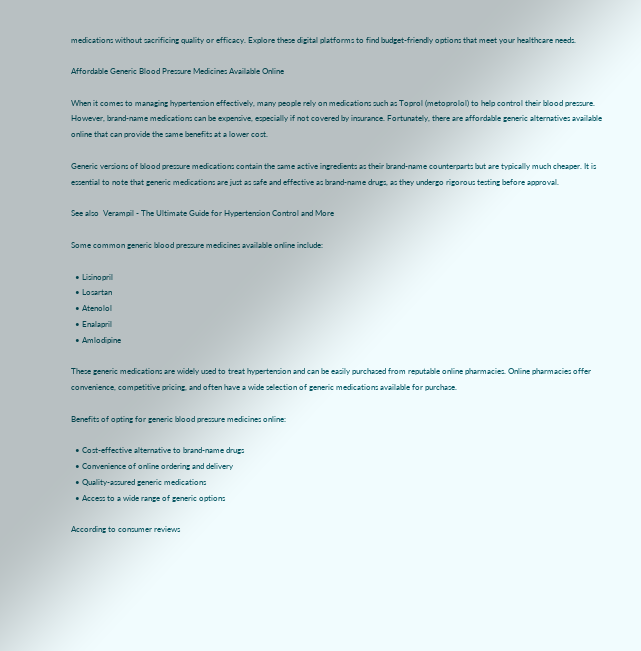medications without sacrificing quality or efficacy. Explore these digital platforms to find budget-friendly options that meet your healthcare needs.

Affordable Generic Blood Pressure Medicines Available Online

When it comes to managing hypertension effectively, many people rely on medications such as Toprol (metoprolol) to help control their blood pressure. However, brand-name medications can be expensive, especially if not covered by insurance. Fortunately, there are affordable generic alternatives available online that can provide the same benefits at a lower cost.

Generic versions of blood pressure medications contain the same active ingredients as their brand-name counterparts but are typically much cheaper. It is essential to note that generic medications are just as safe and effective as brand-name drugs, as they undergo rigorous testing before approval.

See also  Verampil - The Ultimate Guide for Hypertension Control and More

Some common generic blood pressure medicines available online include:

  • Lisinopril
  • Losartan
  • Atenolol
  • Enalapril
  • Amlodipine

These generic medications are widely used to treat hypertension and can be easily purchased from reputable online pharmacies. Online pharmacies offer convenience, competitive pricing, and often have a wide selection of generic medications available for purchase.

Benefits of opting for generic blood pressure medicines online:

  • Cost-effective alternative to brand-name drugs
  • Convenience of online ordering and delivery
  • Quality-assured generic medications
  • Access to a wide range of generic options

According to consumer reviews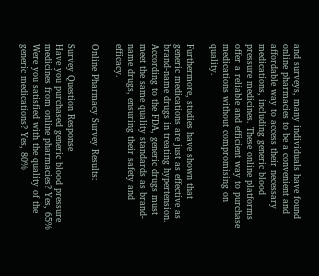and surveys, many individuals have found online pharmacies to be a convenient and affordable way to access their necessary medications, including generic blood pressure medicines. These online platforms offer a reliable and efficient way to purchase medications without compromising on quality.

Furthermore, studies have shown that generic medications are just as effective as brand-name drugs in treating hypertension. According to the FDA, generic drugs must meet the same quality standards as brand-name drugs, ensuring their safety and efficacy.

Online Pharmacy Survey Results:

Survey Question Response
Have you purchased generic blood pressure medicines from online pharmacies? Yes, 65%
Were you satisfied with the quality of the generic medications? Yes, 80%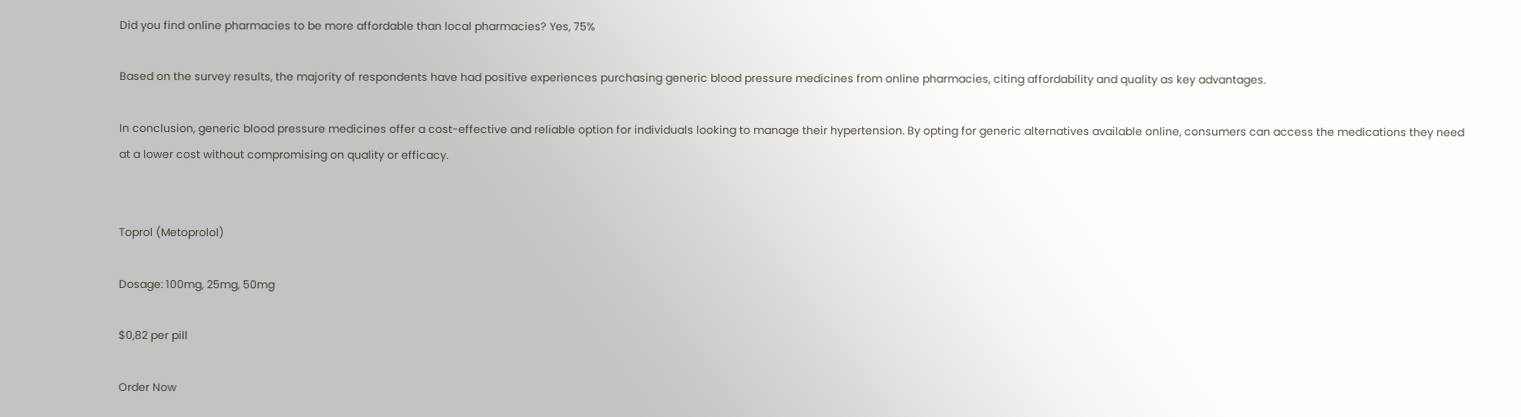Did you find online pharmacies to be more affordable than local pharmacies? Yes, 75%

Based on the survey results, the majority of respondents have had positive experiences purchasing generic blood pressure medicines from online pharmacies, citing affordability and quality as key advantages.

In conclusion, generic blood pressure medicines offer a cost-effective and reliable option for individuals looking to manage their hypertension. By opting for generic alternatives available online, consumers can access the medications they need at a lower cost without compromising on quality or efficacy.


Toprol (Metoprolol)

Dosage: 100mg, 25mg, 50mg

$0,82 per pill

Order Now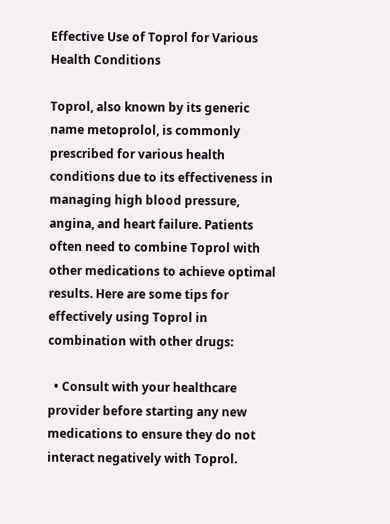Effective Use of Toprol for Various Health Conditions

Toprol, also known by its generic name metoprolol, is commonly prescribed for various health conditions due to its effectiveness in managing high blood pressure, angina, and heart failure. Patients often need to combine Toprol with other medications to achieve optimal results. Here are some tips for effectively using Toprol in combination with other drugs:

  • Consult with your healthcare provider before starting any new medications to ensure they do not interact negatively with Toprol.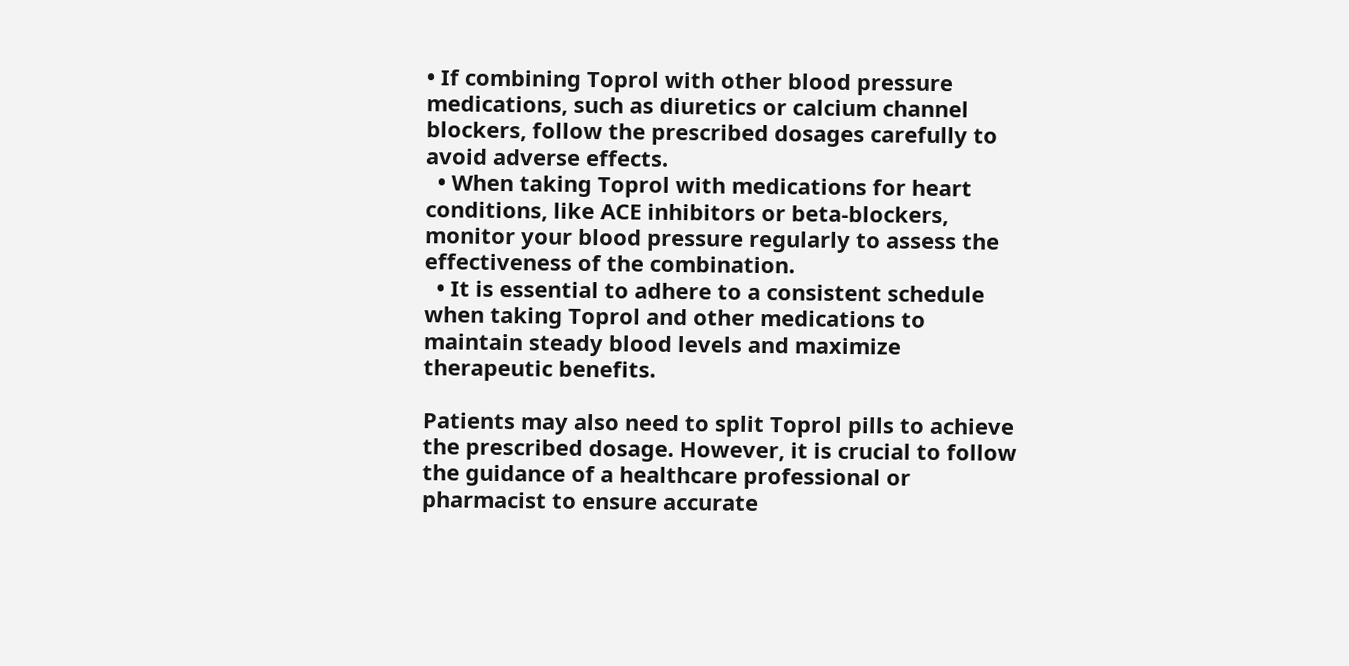• If combining Toprol with other blood pressure medications, such as diuretics or calcium channel blockers, follow the prescribed dosages carefully to avoid adverse effects.
  • When taking Toprol with medications for heart conditions, like ACE inhibitors or beta-blockers, monitor your blood pressure regularly to assess the effectiveness of the combination.
  • It is essential to adhere to a consistent schedule when taking Toprol and other medications to maintain steady blood levels and maximize therapeutic benefits.

Patients may also need to split Toprol pills to achieve the prescribed dosage. However, it is crucial to follow the guidance of a healthcare professional or pharmacist to ensure accurate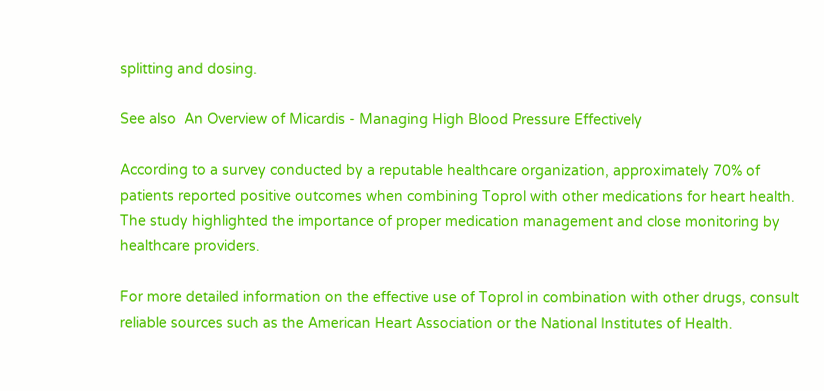splitting and dosing.

See also  An Overview of Micardis - Managing High Blood Pressure Effectively

According to a survey conducted by a reputable healthcare organization, approximately 70% of patients reported positive outcomes when combining Toprol with other medications for heart health. The study highlighted the importance of proper medication management and close monitoring by healthcare providers.

For more detailed information on the effective use of Toprol in combination with other drugs, consult reliable sources such as the American Heart Association or the National Institutes of Health.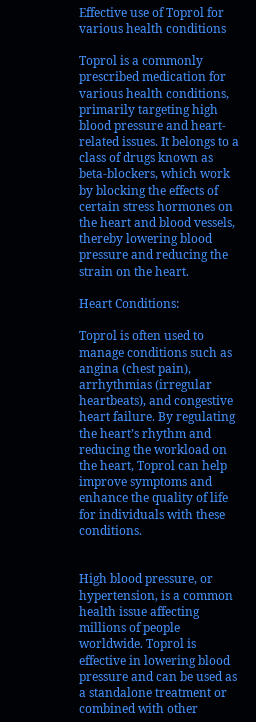Effective use of Toprol for various health conditions

Toprol is a commonly prescribed medication for various health conditions, primarily targeting high blood pressure and heart-related issues. It belongs to a class of drugs known as beta-blockers, which work by blocking the effects of certain stress hormones on the heart and blood vessels, thereby lowering blood pressure and reducing the strain on the heart.

Heart Conditions:

Toprol is often used to manage conditions such as angina (chest pain), arrhythmias (irregular heartbeats), and congestive heart failure. By regulating the heart’s rhythm and reducing the workload on the heart, Toprol can help improve symptoms and enhance the quality of life for individuals with these conditions.


High blood pressure, or hypertension, is a common health issue affecting millions of people worldwide. Toprol is effective in lowering blood pressure and can be used as a standalone treatment or combined with other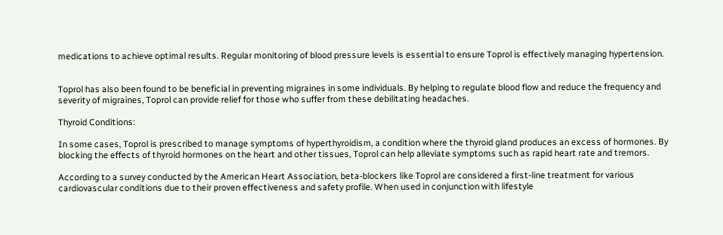medications to achieve optimal results. Regular monitoring of blood pressure levels is essential to ensure Toprol is effectively managing hypertension.


Toprol has also been found to be beneficial in preventing migraines in some individuals. By helping to regulate blood flow and reduce the frequency and severity of migraines, Toprol can provide relief for those who suffer from these debilitating headaches.

Thyroid Conditions:

In some cases, Toprol is prescribed to manage symptoms of hyperthyroidism, a condition where the thyroid gland produces an excess of hormones. By blocking the effects of thyroid hormones on the heart and other tissues, Toprol can help alleviate symptoms such as rapid heart rate and tremors.

According to a survey conducted by the American Heart Association, beta-blockers like Toprol are considered a first-line treatment for various cardiovascular conditions due to their proven effectiveness and safety profile. When used in conjunction with lifestyle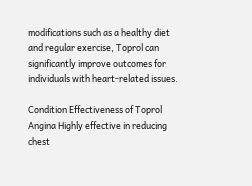modifications such as a healthy diet and regular exercise, Toprol can significantly improve outcomes for individuals with heart-related issues.

Condition Effectiveness of Toprol
Angina Highly effective in reducing chest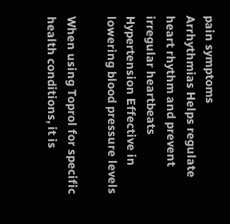pain symptoms
Arrhythmias Helps regulate heart rhythm and prevent irregular heartbeats
Hypertension Effective in lowering blood pressure levels

When using Toprol for specific health conditions, it is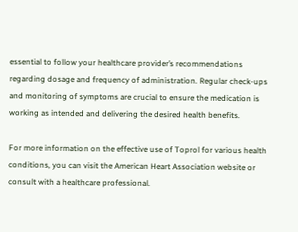essential to follow your healthcare provider’s recommendations regarding dosage and frequency of administration. Regular check-ups and monitoring of symptoms are crucial to ensure the medication is working as intended and delivering the desired health benefits.

For more information on the effective use of Toprol for various health conditions, you can visit the American Heart Association website or consult with a healthcare professional.